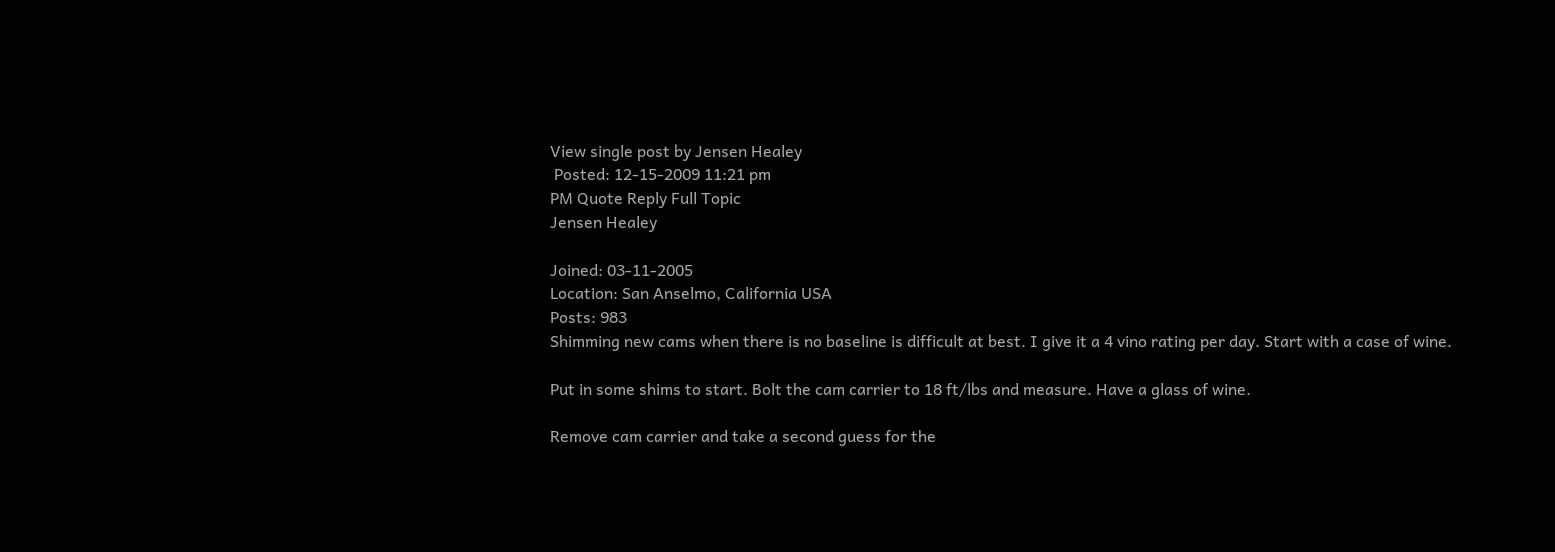View single post by Jensen Healey
 Posted: 12-15-2009 11:21 pm
PM Quote Reply Full Topic
Jensen Healey

Joined: 03-11-2005
Location: San Anselmo, California USA
Posts: 983
Shimming new cams when there is no baseline is difficult at best. I give it a 4 vino rating per day. Start with a case of wine.

Put in some shims to start. Bolt the cam carrier to 18 ft/lbs and measure. Have a glass of wine.

Remove cam carrier and take a second guess for the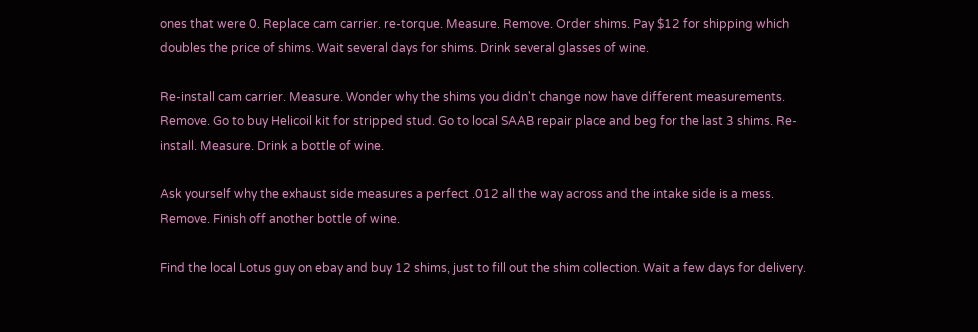ones that were 0. Replace cam carrier. re-torque. Measure. Remove. Order shims. Pay $12 for shipping which doubles the price of shims. Wait several days for shims. Drink several glasses of wine.

Re-install cam carrier. Measure. Wonder why the shims you didn't change now have different measurements. Remove. Go to buy Helicoil kit for stripped stud. Go to local SAAB repair place and beg for the last 3 shims. Re-install. Measure. Drink a bottle of wine.

Ask yourself why the exhaust side measures a perfect .012 all the way across and the intake side is a mess. Remove. Finish off another bottle of wine.

Find the local Lotus guy on ebay and buy 12 shims, just to fill out the shim collection. Wait a few days for delivery.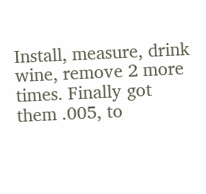Install, measure, drink wine, remove 2 more times. Finally got them .005, to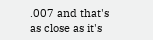.007 and that's as close as it's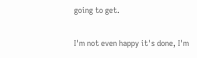going to get.

I'm not even happy it's done, I'm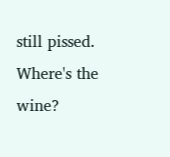still pissed. Where's the wine?